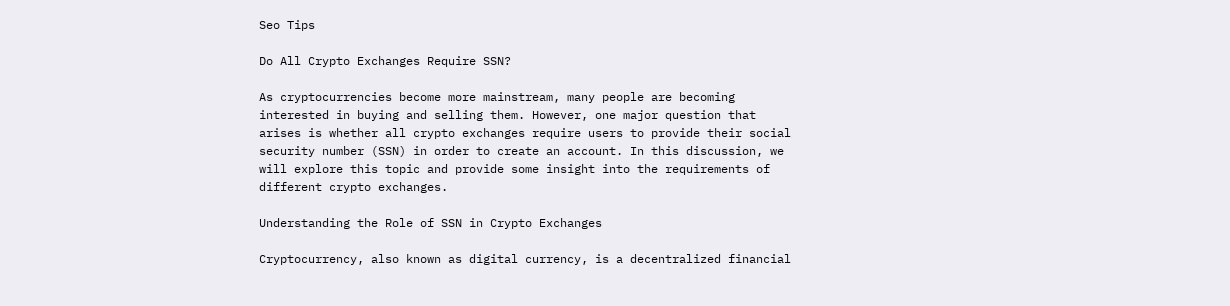Seo Tips

Do All Crypto Exchanges Require SSN?

As cryptocurrencies become more mainstream, many people are becoming interested in buying and selling them. However, one major question that arises is whether all crypto exchanges require users to provide their social security number (SSN) in order to create an account. In this discussion, we will explore this topic and provide some insight into the requirements of different crypto exchanges.

Understanding the Role of SSN in Crypto Exchanges

Cryptocurrency, also known as digital currency, is a decentralized financial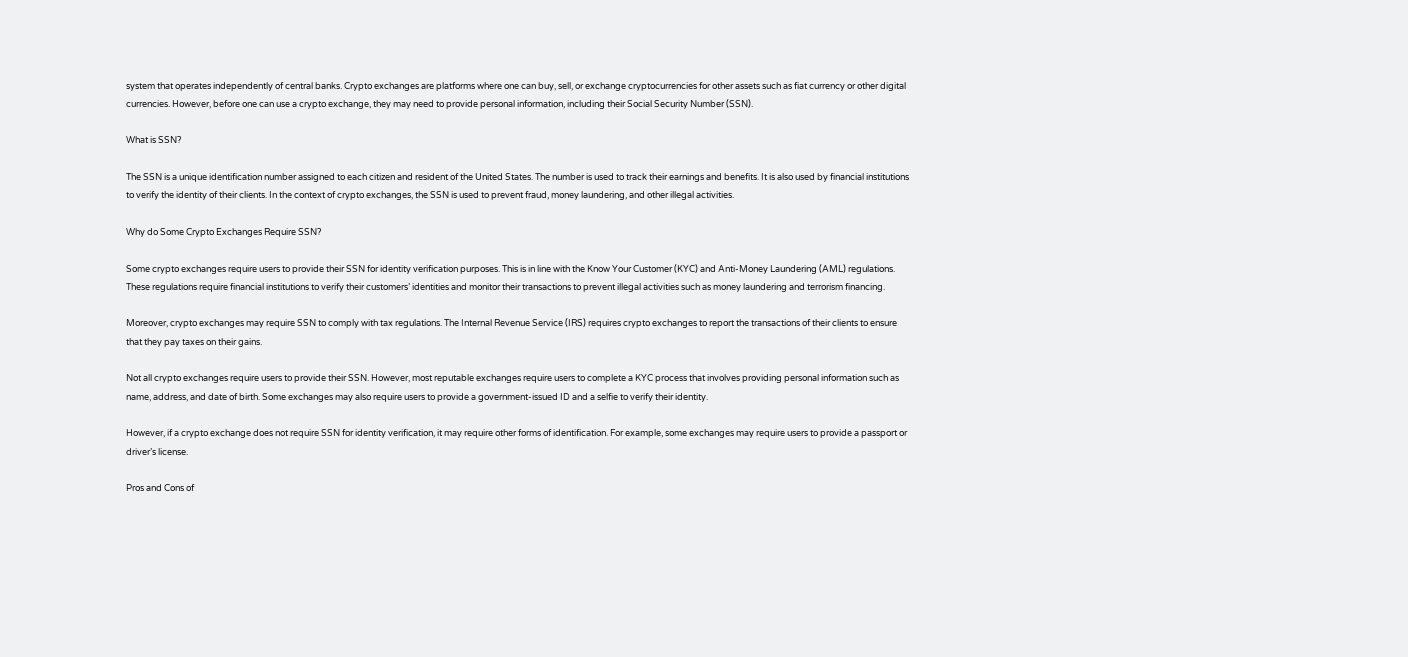system that operates independently of central banks. Crypto exchanges are platforms where one can buy, sell, or exchange cryptocurrencies for other assets such as fiat currency or other digital currencies. However, before one can use a crypto exchange, they may need to provide personal information, including their Social Security Number (SSN).

What is SSN?

The SSN is a unique identification number assigned to each citizen and resident of the United States. The number is used to track their earnings and benefits. It is also used by financial institutions to verify the identity of their clients. In the context of crypto exchanges, the SSN is used to prevent fraud, money laundering, and other illegal activities.

Why do Some Crypto Exchanges Require SSN?

Some crypto exchanges require users to provide their SSN for identity verification purposes. This is in line with the Know Your Customer (KYC) and Anti-Money Laundering (AML) regulations. These regulations require financial institutions to verify their customers’ identities and monitor their transactions to prevent illegal activities such as money laundering and terrorism financing.

Moreover, crypto exchanges may require SSN to comply with tax regulations. The Internal Revenue Service (IRS) requires crypto exchanges to report the transactions of their clients to ensure that they pay taxes on their gains.

Not all crypto exchanges require users to provide their SSN. However, most reputable exchanges require users to complete a KYC process that involves providing personal information such as name, address, and date of birth. Some exchanges may also require users to provide a government-issued ID and a selfie to verify their identity.

However, if a crypto exchange does not require SSN for identity verification, it may require other forms of identification. For example, some exchanges may require users to provide a passport or driver’s license.

Pros and Cons of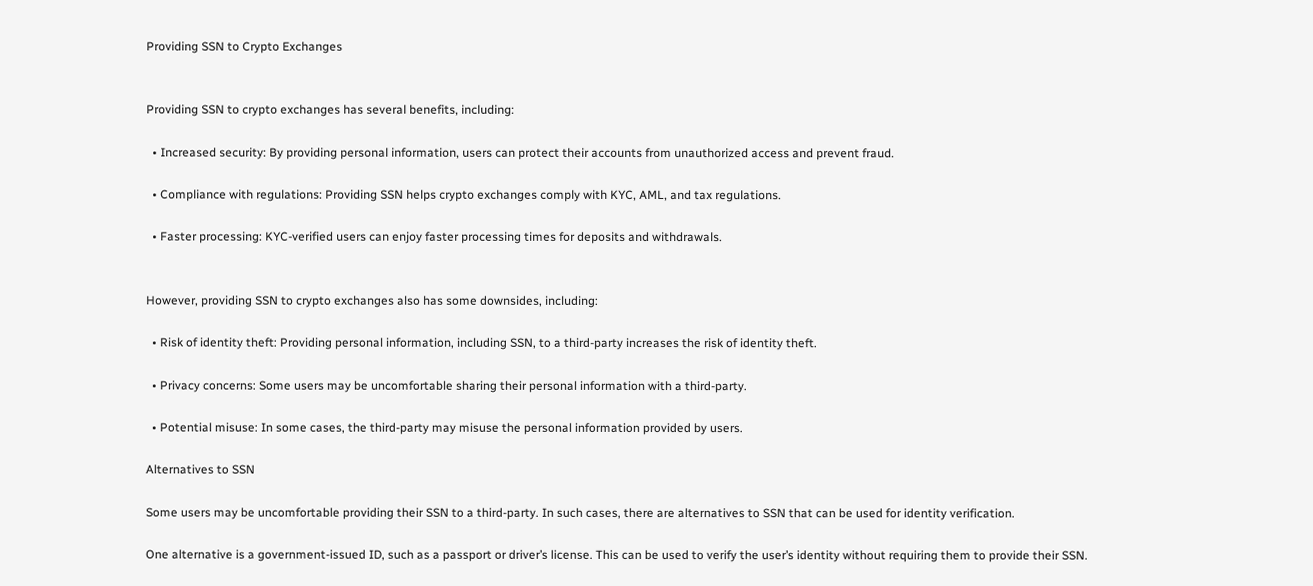Providing SSN to Crypto Exchanges


Providing SSN to crypto exchanges has several benefits, including:

  • Increased security: By providing personal information, users can protect their accounts from unauthorized access and prevent fraud.

  • Compliance with regulations: Providing SSN helps crypto exchanges comply with KYC, AML, and tax regulations.

  • Faster processing: KYC-verified users can enjoy faster processing times for deposits and withdrawals.


However, providing SSN to crypto exchanges also has some downsides, including:

  • Risk of identity theft: Providing personal information, including SSN, to a third-party increases the risk of identity theft.

  • Privacy concerns: Some users may be uncomfortable sharing their personal information with a third-party.

  • Potential misuse: In some cases, the third-party may misuse the personal information provided by users.

Alternatives to SSN

Some users may be uncomfortable providing their SSN to a third-party. In such cases, there are alternatives to SSN that can be used for identity verification.

One alternative is a government-issued ID, such as a passport or driver’s license. This can be used to verify the user’s identity without requiring them to provide their SSN.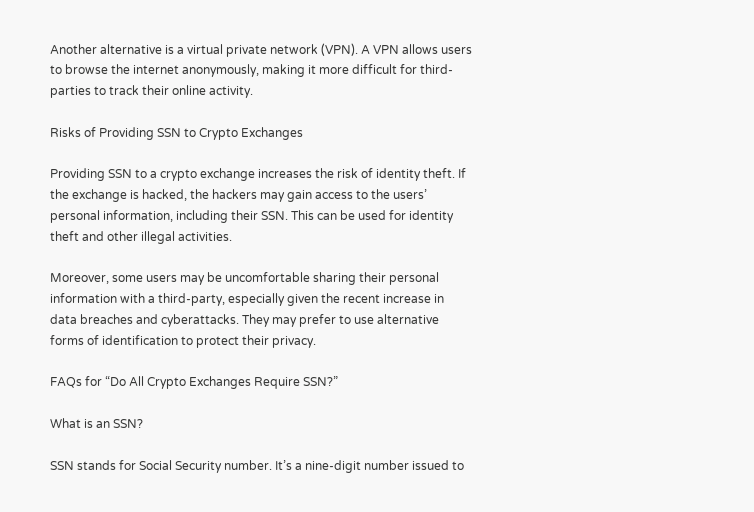Another alternative is a virtual private network (VPN). A VPN allows users to browse the internet anonymously, making it more difficult for third-parties to track their online activity.

Risks of Providing SSN to Crypto Exchanges

Providing SSN to a crypto exchange increases the risk of identity theft. If the exchange is hacked, the hackers may gain access to the users’ personal information, including their SSN. This can be used for identity theft and other illegal activities.

Moreover, some users may be uncomfortable sharing their personal information with a third-party, especially given the recent increase in data breaches and cyberattacks. They may prefer to use alternative forms of identification to protect their privacy.

FAQs for “Do All Crypto Exchanges Require SSN?”

What is an SSN?

SSN stands for Social Security number. It’s a nine-digit number issued to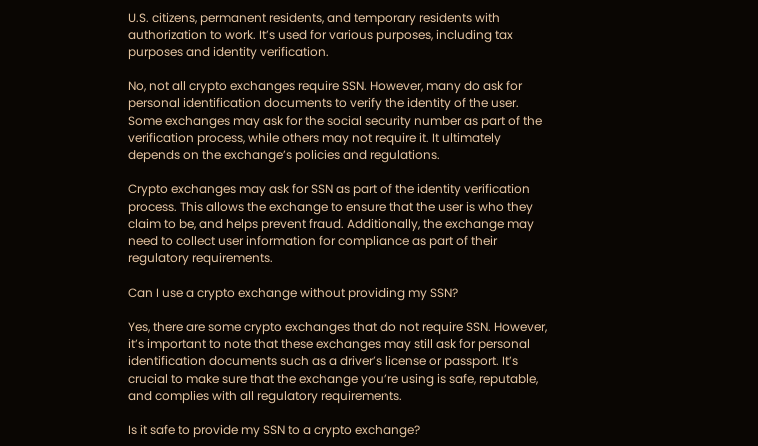U.S. citizens, permanent residents, and temporary residents with authorization to work. It’s used for various purposes, including tax purposes and identity verification.

No, not all crypto exchanges require SSN. However, many do ask for personal identification documents to verify the identity of the user. Some exchanges may ask for the social security number as part of the verification process, while others may not require it. It ultimately depends on the exchange’s policies and regulations.

Crypto exchanges may ask for SSN as part of the identity verification process. This allows the exchange to ensure that the user is who they claim to be, and helps prevent fraud. Additionally, the exchange may need to collect user information for compliance as part of their regulatory requirements.

Can I use a crypto exchange without providing my SSN?

Yes, there are some crypto exchanges that do not require SSN. However, it’s important to note that these exchanges may still ask for personal identification documents such as a driver’s license or passport. It’s crucial to make sure that the exchange you’re using is safe, reputable, and complies with all regulatory requirements.

Is it safe to provide my SSN to a crypto exchange?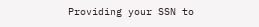Providing your SSN to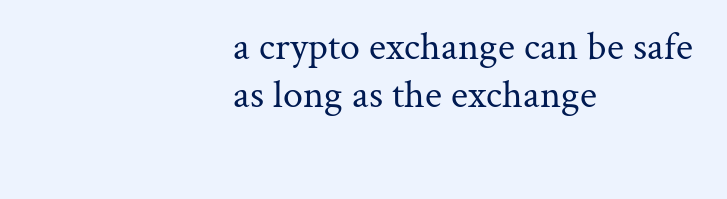a crypto exchange can be safe as long as the exchange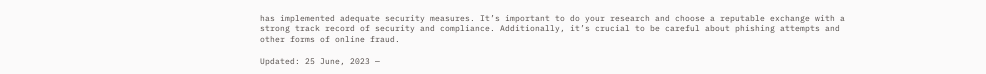has implemented adequate security measures. It’s important to do your research and choose a reputable exchange with a strong track record of security and compliance. Additionally, it’s crucial to be careful about phishing attempts and other forms of online fraud.

Updated: 25 June, 2023 —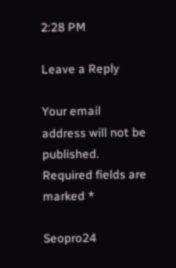2:28 PM

Leave a Reply

Your email address will not be published. Required fields are marked *

Seopro24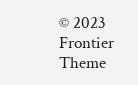© 2023 Frontier Theme